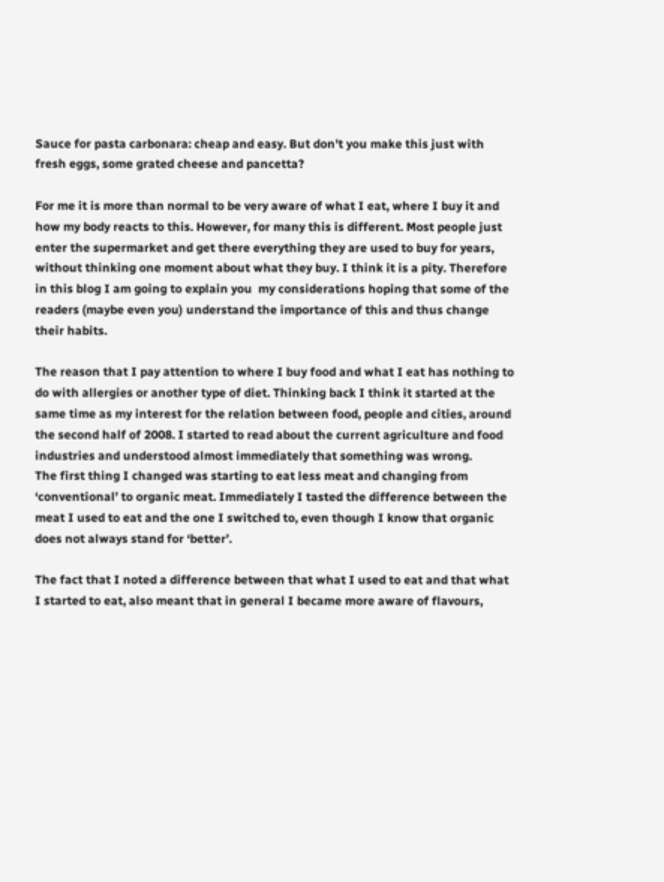Sauce for pasta carbonara: cheap and easy. But don't you make this just with fresh eggs, some grated cheese and pancetta?

For me it is more than normal to be very aware of what I eat, where I buy it and how my body reacts to this. However, for many this is different. Most people just enter the supermarket and get there everything they are used to buy for years, without thinking one moment about what they buy. I think it is a pity. Therefore in this blog I am going to explain you  my considerations hoping that some of the readers (maybe even you) understand the importance of this and thus change their habits.

The reason that I pay attention to where I buy food and what I eat has nothing to do with allergies or another type of diet. Thinking back I think it started at the same time as my interest for the relation between food, people and cities, around the second half of 2008. I started to read about the current agriculture and food industries and understood almost immediately that something was wrong.
The first thing I changed was starting to eat less meat and changing from ‘conventional’ to organic meat. Immediately I tasted the difference between the meat I used to eat and the one I switched to, even though I know that organic does not always stand for ‘better’.

The fact that I noted a difference between that what I used to eat and that what I started to eat, also meant that in general I became more aware of flavours,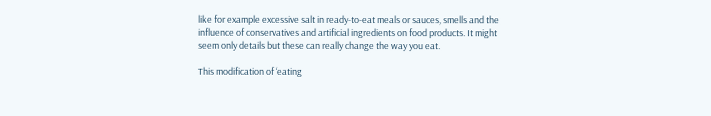like for example excessive salt in ready-to-eat meals or sauces, smells and the influence of conservatives and artificial ingredients on food products. It might seem only details but these can really change the way you eat.

This modification of ‘eating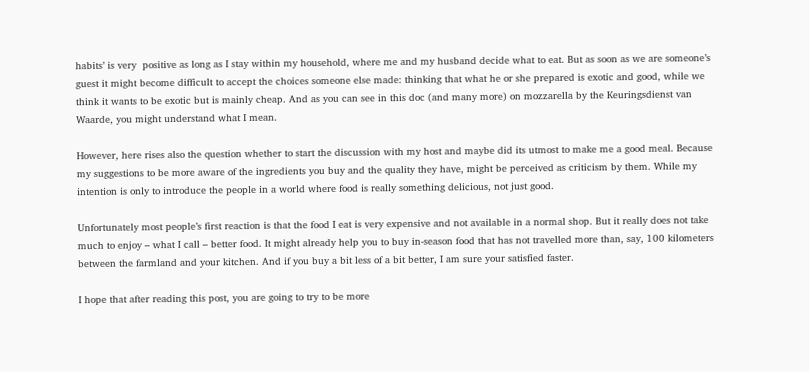habits’ is very  positive as long as I stay within my household, where me and my husband decide what to eat. But as soon as we are someone’s guest it might become difficult to accept the choices someone else made: thinking that what he or she prepared is exotic and good, while we think it wants to be exotic but is mainly cheap. And as you can see in this doc (and many more) on mozzarella by the Keuringsdienst van Waarde, you might understand what I mean.

However, here rises also the question whether to start the discussion with my host and maybe did its utmost to make me a good meal. Because my suggestions to be more aware of the ingredients you buy and the quality they have, might be perceived as criticism by them. While my intention is only to introduce the people in a world where food is really something delicious, not just good.

Unfortunately most people’s first reaction is that the food I eat is very expensive and not available in a normal shop. But it really does not take much to enjoy – what I call – better food. It might already help you to buy in-season food that has not travelled more than, say, 100 kilometers between the farmland and your kitchen. And if you buy a bit less of a bit better, I am sure your satisfied faster.

I hope that after reading this post, you are going to try to be more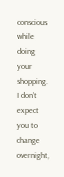conscious while doing your shopping. I don’t expect you to change overnight,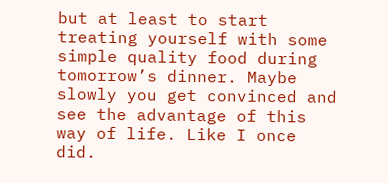but at least to start treating yourself with some simple quality food during tomorrow’s dinner. Maybe slowly you get convinced and see the advantage of this way of life. Like I once did.